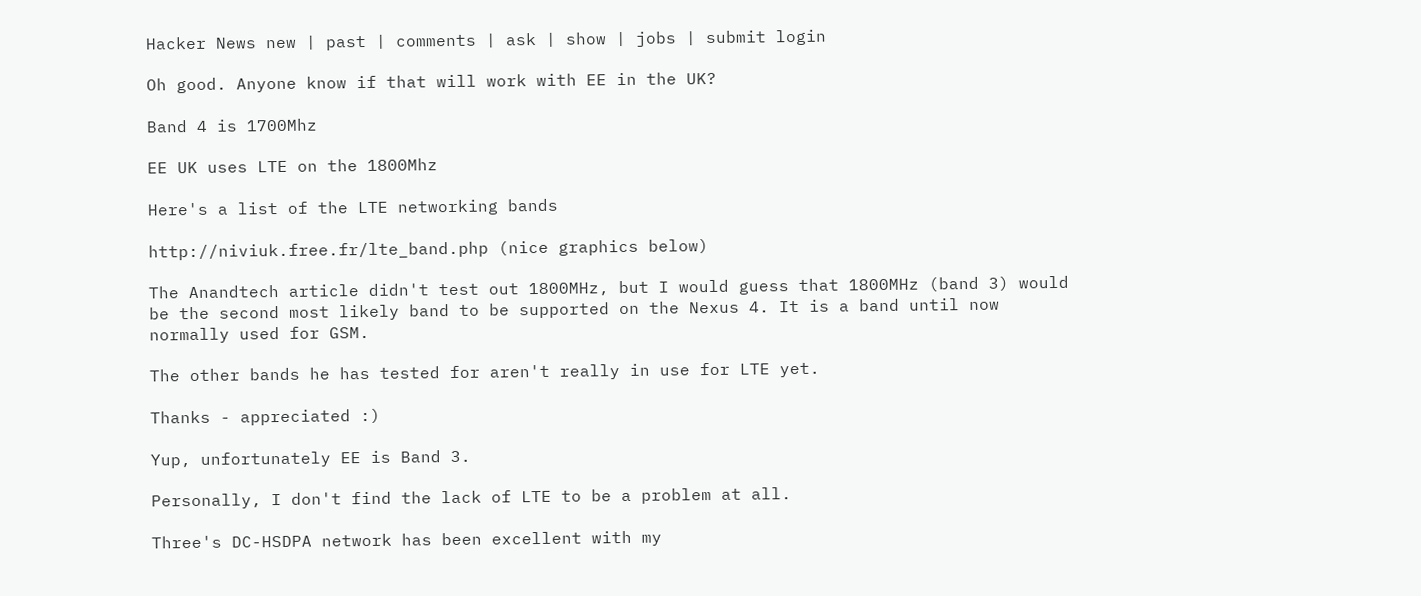Hacker News new | past | comments | ask | show | jobs | submit login

Oh good. Anyone know if that will work with EE in the UK?

Band 4 is 1700Mhz

EE UK uses LTE on the 1800Mhz

Here's a list of the LTE networking bands

http://niviuk.free.fr/lte_band.php (nice graphics below)

The Anandtech article didn't test out 1800MHz, but I would guess that 1800MHz (band 3) would be the second most likely band to be supported on the Nexus 4. It is a band until now normally used for GSM.

The other bands he has tested for aren't really in use for LTE yet.

Thanks - appreciated :)

Yup, unfortunately EE is Band 3.

Personally, I don't find the lack of LTE to be a problem at all.

Three's DC-HSDPA network has been excellent with my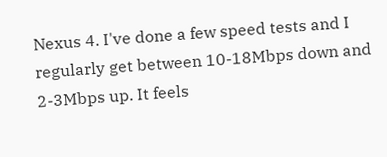Nexus 4. I've done a few speed tests and I regularly get between 10-18Mbps down and 2-3Mbps up. It feels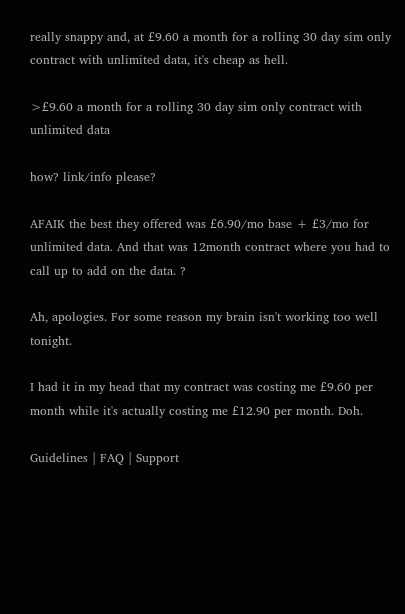really snappy and, at £9.60 a month for a rolling 30 day sim only contract with unlimited data, it's cheap as hell.

>£9.60 a month for a rolling 30 day sim only contract with unlimited data

how? link/info please?

AFAIK the best they offered was £6.90/mo base + £3/mo for unlimited data. And that was 12month contract where you had to call up to add on the data. ?

Ah, apologies. For some reason my brain isn't working too well tonight.

I had it in my head that my contract was costing me £9.60 per month while it's actually costing me £12.90 per month. Doh.

Guidelines | FAQ | Support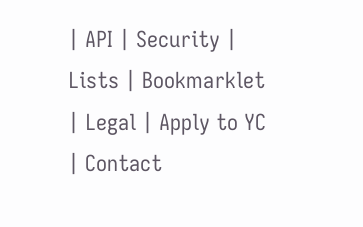| API | Security | Lists | Bookmarklet | Legal | Apply to YC | Contact